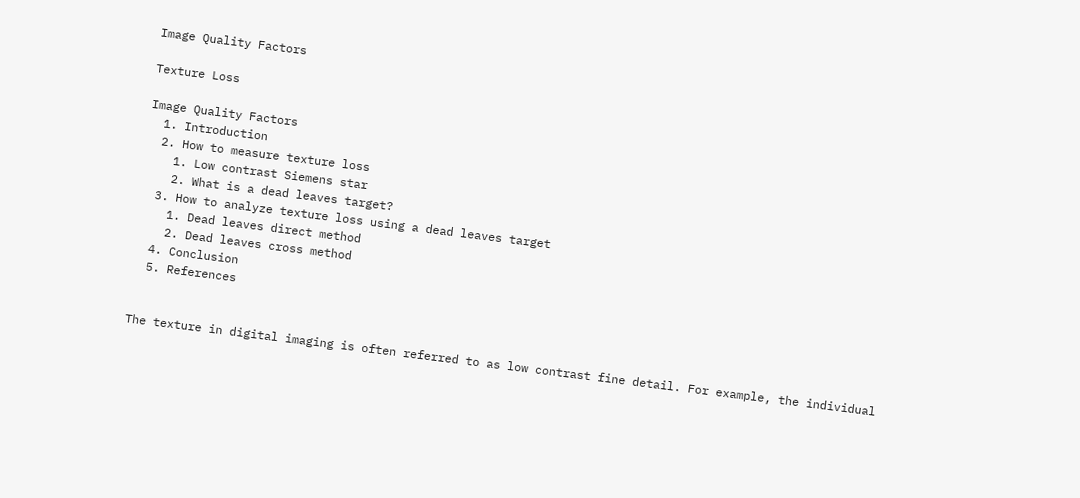Image Quality Factors

Texture Loss

Image Quality Factors
  1. Introduction
  2. How to measure texture loss
    1. Low contrast Siemens star
    2. What is a dead leaves target?
  3. How to analyze texture loss using a dead leaves target
    1. Dead leaves direct method
    2. Dead leaves cross method
  4. Conclusion
  5. References


The texture in digital imaging is often referred to as low contrast fine detail. For example, the individual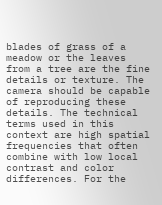blades of grass of a meadow or the leaves from a tree are the fine details or texture. The camera should be capable of reproducing these details. The technical terms used in this context are high spatial frequencies that often combine with low local contrast and color differences. For the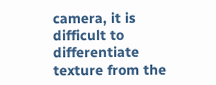camera, it is difficult to differentiate texture from the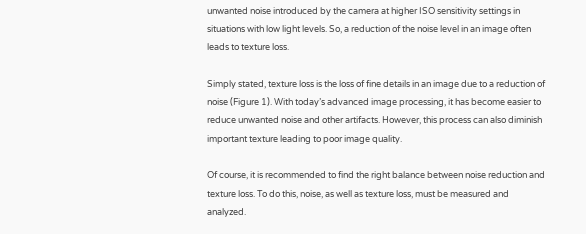unwanted noise introduced by the camera at higher ISO sensitivity settings in situations with low light levels. So, a reduction of the noise level in an image often leads to texture loss.

Simply stated, texture loss is the loss of fine details in an image due to a reduction of noise (Figure 1). With today’s advanced image processing, it has become easier to reduce unwanted noise and other artifacts. However, this process can also diminish important texture leading to poor image quality.

Of course, it is recommended to find the right balance between noise reduction and texture loss. To do this, noise, as well as texture loss, must be measured and analyzed.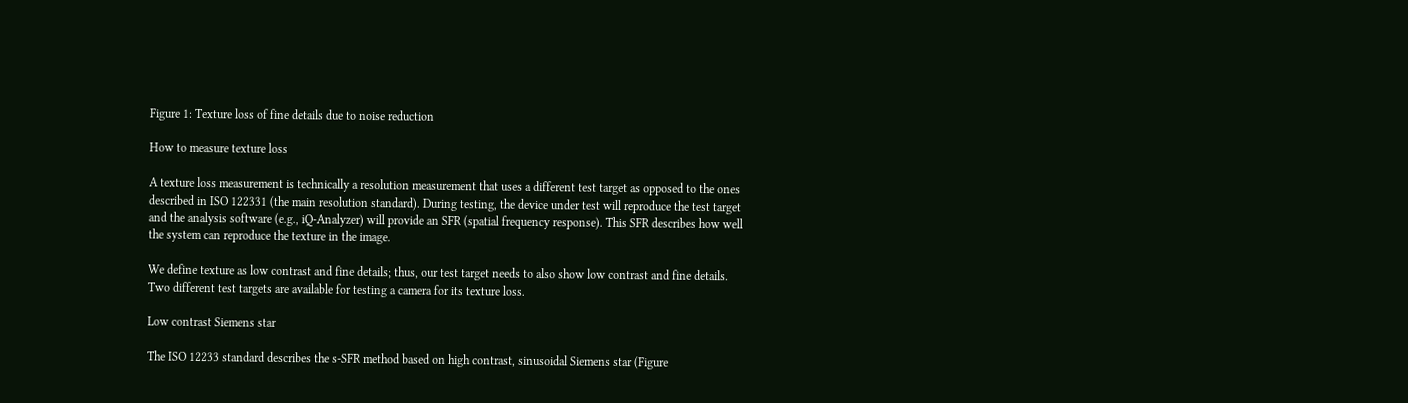Figure 1: Texture loss of fine details due to noise reduction

How to measure texture loss

A texture loss measurement is technically a resolution measurement that uses a different test target as opposed to the ones described in ISO 122331 (the main resolution standard). During testing, the device under test will reproduce the test target and the analysis software (e.g., iQ-Analyzer) will provide an SFR (spatial frequency response). This SFR describes how well the system can reproduce the texture in the image.

We define texture as low contrast and fine details; thus, our test target needs to also show low contrast and fine details. Two different test targets are available for testing a camera for its texture loss.

Low contrast Siemens star

The ISO 12233 standard describes the s-SFR method based on high contrast, sinusoidal Siemens star (Figure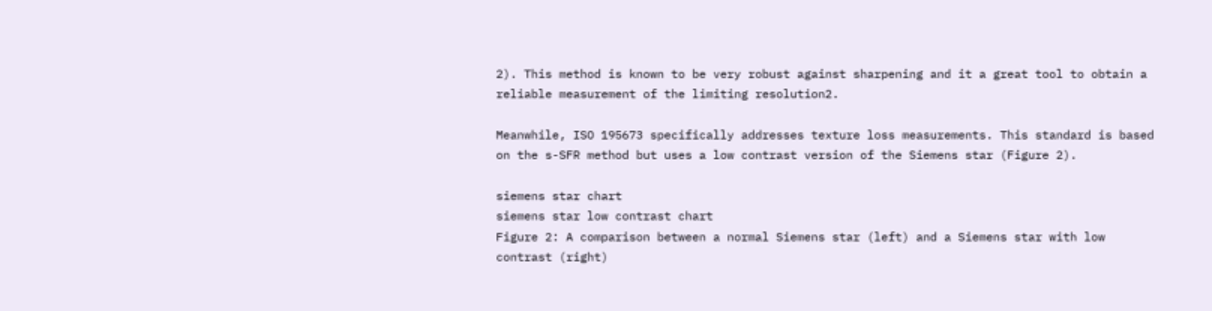2). This method is known to be very robust against sharpening and it a great tool to obtain a reliable measurement of the limiting resolution2.

Meanwhile, ISO 195673 specifically addresses texture loss measurements. This standard is based on the s-SFR method but uses a low contrast version of the Siemens star (Figure 2).

siemens star chart
siemens star low contrast chart
Figure 2: A comparison between a normal Siemens star (left) and a Siemens star with low contrast (right)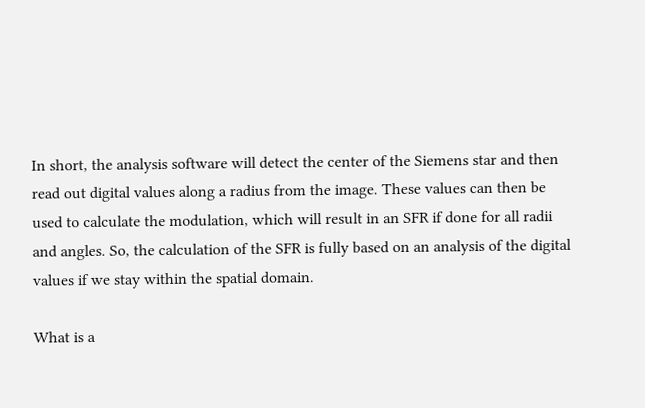In short, the analysis software will detect the center of the Siemens star and then read out digital values along a radius from the image. These values can then be used to calculate the modulation, which will result in an SFR if done for all radii and angles. So, the calculation of the SFR is fully based on an analysis of the digital values if we stay within the spatial domain.

What is a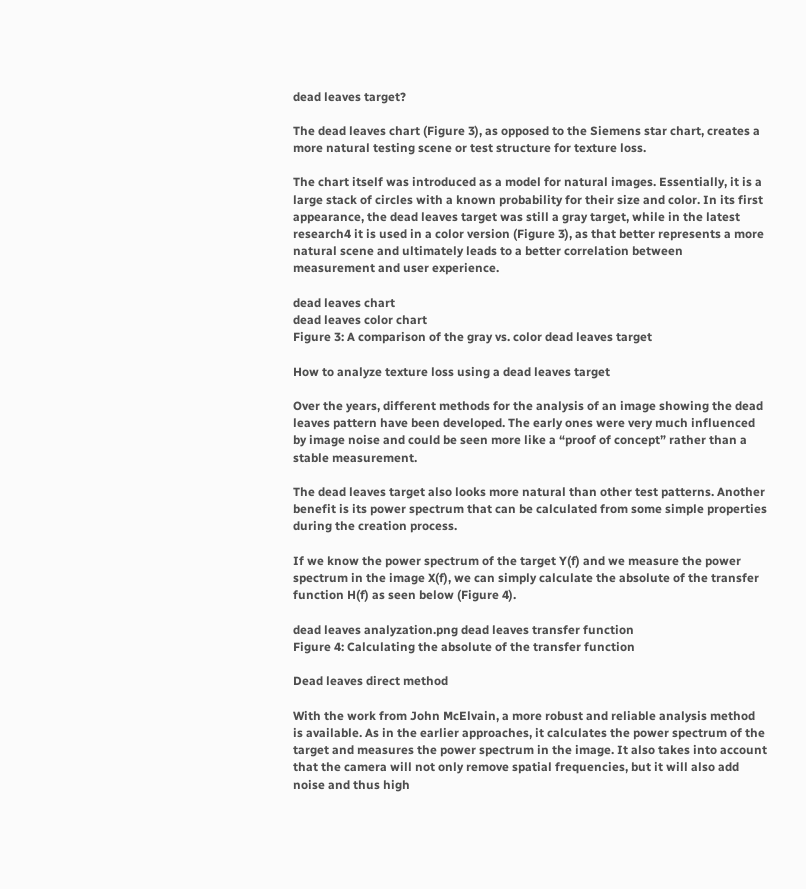dead leaves target?

The dead leaves chart (Figure 3), as opposed to the Siemens star chart, creates a more natural testing scene or test structure for texture loss.

The chart itself was introduced as a model for natural images. Essentially, it is a large stack of circles with a known probability for their size and color. In its first appearance, the dead leaves target was still a gray target, while in the latest research4 it is used in a color version (Figure 3), as that better represents a more natural scene and ultimately leads to a better correlation between measurement and user experience.

dead leaves chart
dead leaves color chart
Figure 3: A comparison of the gray vs. color dead leaves target

How to analyze texture loss using a dead leaves target

Over the years, different methods for the analysis of an image showing the dead leaves pattern have been developed. The early ones were very much influenced by image noise and could be seen more like a “proof of concept” rather than a stable measurement.

The dead leaves target also looks more natural than other test patterns. Another benefit is its power spectrum that can be calculated from some simple properties during the creation process.

If we know the power spectrum of the target Y(f) and we measure the power spectrum in the image X(f), we can simply calculate the absolute of the transfer function H(f) as seen below (Figure 4).

dead leaves analyzation.png dead leaves transfer function
Figure 4: Calculating the absolute of the transfer function

Dead leaves direct method

With the work from John McElvain, a more robust and reliable analysis method is available. As in the earlier approaches, it calculates the power spectrum of the target and measures the power spectrum in the image. It also takes into account that the camera will not only remove spatial frequencies, but it will also add noise and thus high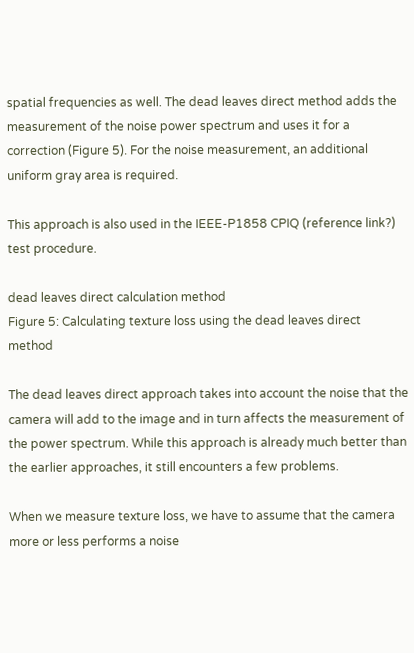spatial frequencies as well. The dead leaves direct method adds the measurement of the noise power spectrum and uses it for a correction (Figure 5). For the noise measurement, an additional uniform gray area is required.

This approach is also used in the IEEE-P1858 CPIQ (reference link?) test procedure.

dead leaves direct calculation method
Figure 5: Calculating texture loss using the dead leaves direct method

The dead leaves direct approach takes into account the noise that the camera will add to the image and in turn affects the measurement of the power spectrum. While this approach is already much better than the earlier approaches, it still encounters a few problems.

When we measure texture loss, we have to assume that the camera more or less performs a noise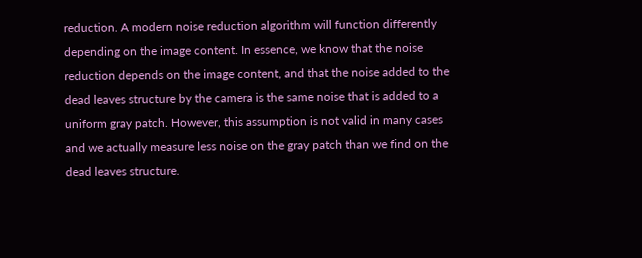reduction. A modern noise reduction algorithm will function differently depending on the image content. In essence, we know that the noise reduction depends on the image content, and that the noise added to the dead leaves structure by the camera is the same noise that is added to a uniform gray patch. However, this assumption is not valid in many cases and we actually measure less noise on the gray patch than we find on the dead leaves structure.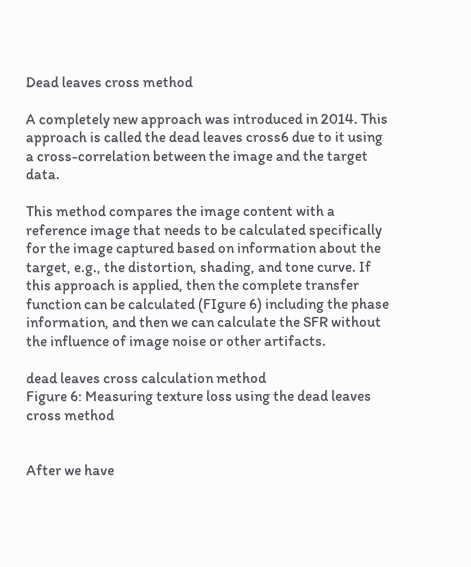Dead leaves cross method

A completely new approach was introduced in 2014. This approach is called the dead leaves cross6 due to it using a cross-correlation between the image and the target data.

This method compares the image content with a reference image that needs to be calculated specifically for the image captured based on information about the target, e.g., the distortion, shading, and tone curve. If this approach is applied, then the complete transfer function can be calculated (FIgure 6) including the phase information, and then we can calculate the SFR without the influence of image noise or other artifacts.

dead leaves cross calculation method
Figure 6: Measuring texture loss using the dead leaves cross method


After we have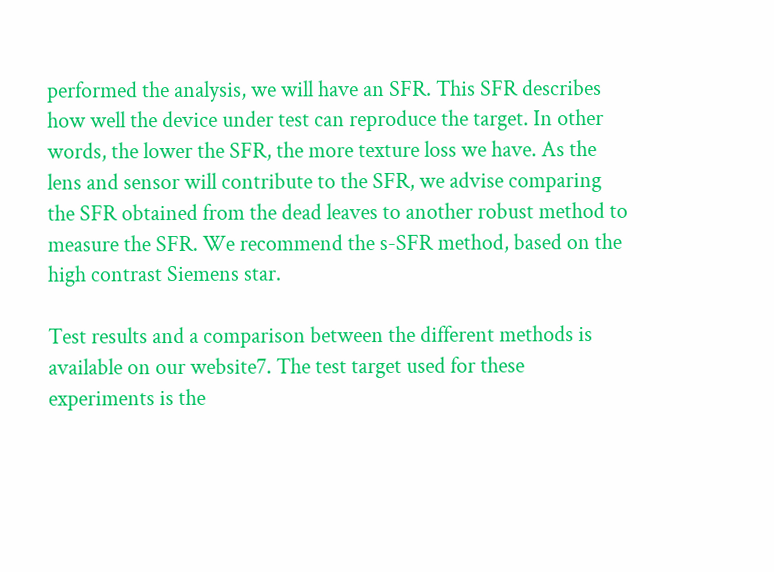performed the analysis, we will have an SFR. This SFR describes how well the device under test can reproduce the target. In other words, the lower the SFR, the more texture loss we have. As the lens and sensor will contribute to the SFR, we advise comparing the SFR obtained from the dead leaves to another robust method to measure the SFR. We recommend the s-SFR method, based on the high contrast Siemens star.

Test results and a comparison between the different methods is available on our website7. The test target used for these experiments is the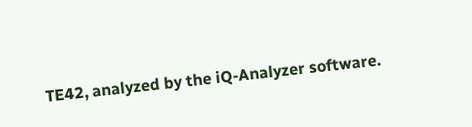TE42, analyzed by the iQ-Analyzer software.